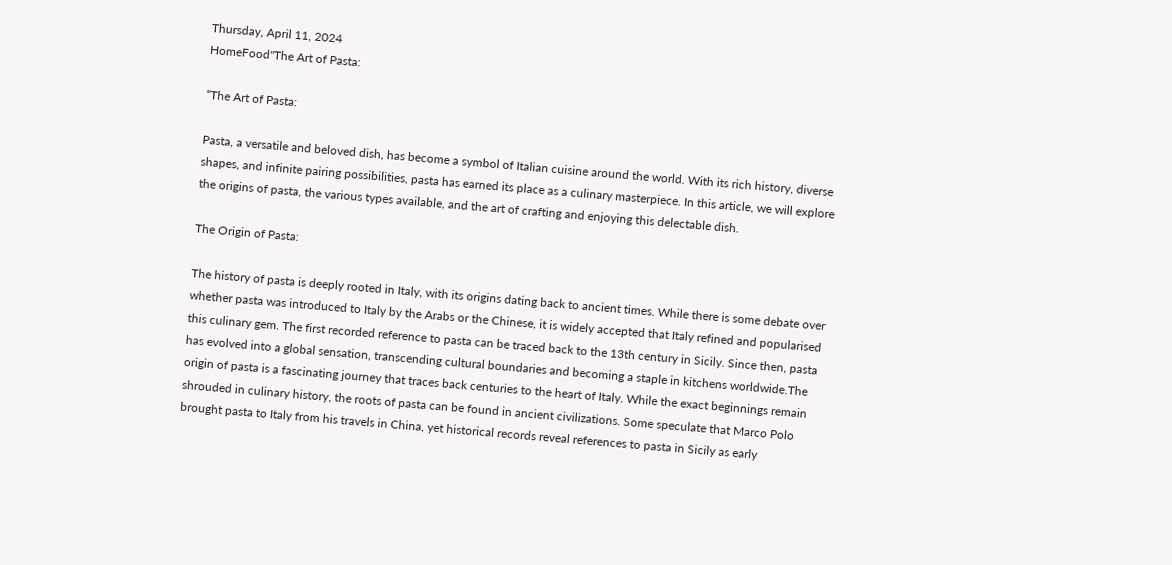Thursday, April 11, 2024
HomeFood"The Art of Pasta:

“The Art of Pasta:

Pasta, a versatile and beloved dish, has become a symbol of Italian cuisine around the world. With its rich history, diverse shapes, and infinite pairing possibilities, pasta has earned its place as a culinary masterpiece. In this article, we will explore the origins of pasta, the various types available, and the art of crafting and enjoying this delectable dish.

The Origin of Pasta:

The history of pasta is deeply rooted in Italy, with its origins dating back to ancient times. While there is some debate over whether pasta was introduced to Italy by the Arabs or the Chinese, it is widely accepted that Italy refined and popularised this culinary gem. The first recorded reference to pasta can be traced back to the 13th century in Sicily. Since then, pasta has evolved into a global sensation, transcending cultural boundaries and becoming a staple in kitchens worldwide.The origin of pasta is a fascinating journey that traces back centuries to the heart of Italy. While the exact beginnings remain shrouded in culinary history, the roots of pasta can be found in ancient civilizations. Some speculate that Marco Polo brought pasta to Italy from his travels in China, yet historical records reveal references to pasta in Sicily as early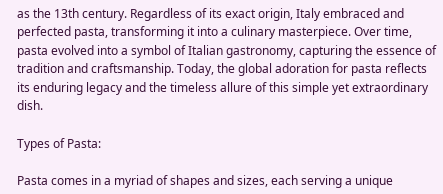as the 13th century. Regardless of its exact origin, Italy embraced and perfected pasta, transforming it into a culinary masterpiece. Over time, pasta evolved into a symbol of Italian gastronomy, capturing the essence of tradition and craftsmanship. Today, the global adoration for pasta reflects its enduring legacy and the timeless allure of this simple yet extraordinary dish.

Types of Pasta:

Pasta comes in a myriad of shapes and sizes, each serving a unique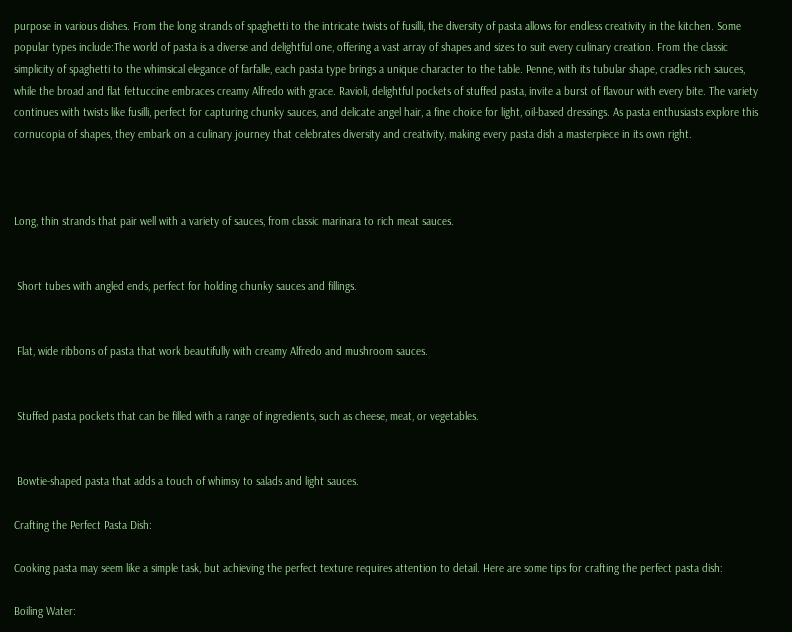purpose in various dishes. From the long strands of spaghetti to the intricate twists of fusilli, the diversity of pasta allows for endless creativity in the kitchen. Some popular types include:The world of pasta is a diverse and delightful one, offering a vast array of shapes and sizes to suit every culinary creation. From the classic simplicity of spaghetti to the whimsical elegance of farfalle, each pasta type brings a unique character to the table. Penne, with its tubular shape, cradles rich sauces, while the broad and flat fettuccine embraces creamy Alfredo with grace. Ravioli, delightful pockets of stuffed pasta, invite a burst of flavour with every bite. The variety continues with twists like fusilli, perfect for capturing chunky sauces, and delicate angel hair, a fine choice for light, oil-based dressings. As pasta enthusiasts explore this cornucopia of shapes, they embark on a culinary journey that celebrates diversity and creativity, making every pasta dish a masterpiece in its own right.



Long, thin strands that pair well with a variety of sauces, from classic marinara to rich meat sauces.


 Short tubes with angled ends, perfect for holding chunky sauces and fillings.


 Flat, wide ribbons of pasta that work beautifully with creamy Alfredo and mushroom sauces.


 Stuffed pasta pockets that can be filled with a range of ingredients, such as cheese, meat, or vegetables.


 Bowtie-shaped pasta that adds a touch of whimsy to salads and light sauces.

Crafting the Perfect Pasta Dish:

Cooking pasta may seem like a simple task, but achieving the perfect texture requires attention to detail. Here are some tips for crafting the perfect pasta dish:

Boiling Water: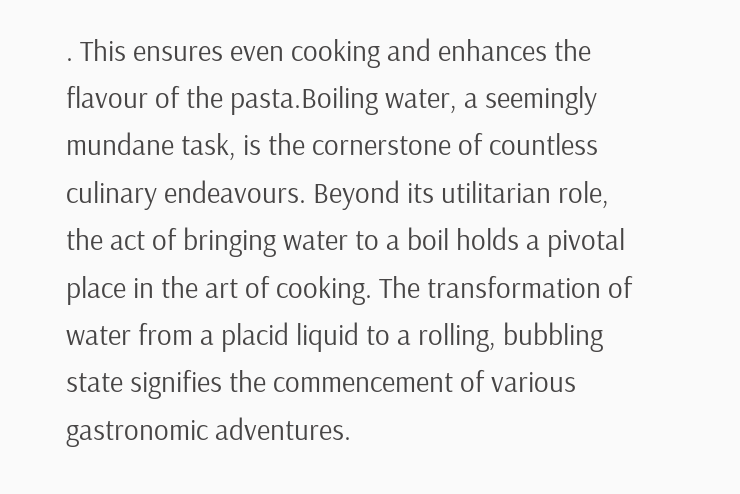. This ensures even cooking and enhances the flavour of the pasta.Boiling water, a seemingly mundane task, is the cornerstone of countless culinary endeavours. Beyond its utilitarian role, the act of bringing water to a boil holds a pivotal place in the art of cooking. The transformation of water from a placid liquid to a rolling, bubbling state signifies the commencement of various gastronomic adventures.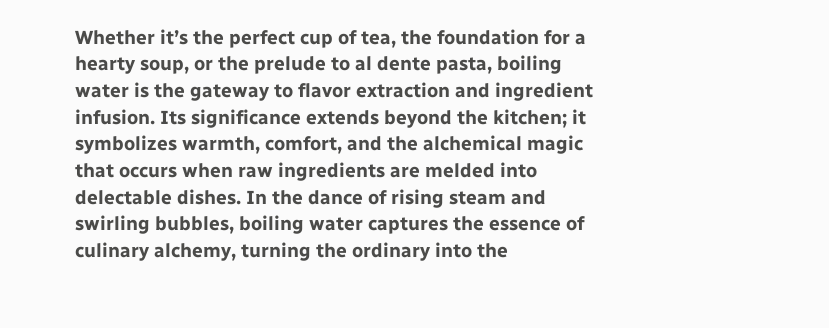Whether it’s the perfect cup of tea, the foundation for a hearty soup, or the prelude to al dente pasta, boiling water is the gateway to flavor extraction and ingredient infusion. Its significance extends beyond the kitchen; it symbolizes warmth, comfort, and the alchemical magic that occurs when raw ingredients are melded into delectable dishes. In the dance of rising steam and swirling bubbles, boiling water captures the essence of culinary alchemy, turning the ordinary into the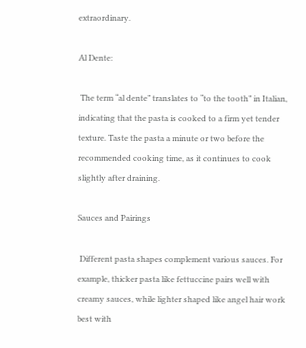extraordinary.

Al Dente:

 The term “al dente” translates to “to the tooth” in Italian, indicating that the pasta is cooked to a firm yet tender texture. Taste the pasta a minute or two before the recommended cooking time, as it continues to cook slightly after draining.

Sauces and Pairings

 Different pasta shapes complement various sauces. For example, thicker pasta like fettuccine pairs well with creamy sauces, while lighter shaped like angel hair work best with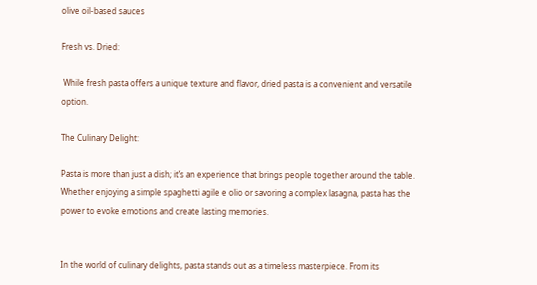olive oil-based sauces

Fresh vs. Dried:

 While fresh pasta offers a unique texture and flavor, dried pasta is a convenient and versatile option.

The Culinary Delight:

Pasta is more than just a dish; it’s an experience that brings people together around the table. Whether enjoying a simple spaghetti agile e olio or savoring a complex lasagna, pasta has the power to evoke emotions and create lasting memories.


In the world of culinary delights, pasta stands out as a timeless masterpiece. From its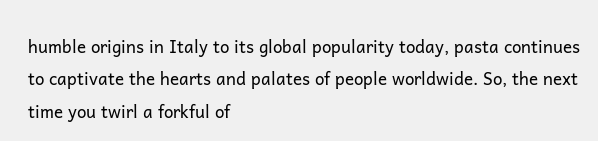humble origins in Italy to its global popularity today, pasta continues to captivate the hearts and palates of people worldwide. So, the next time you twirl a forkful of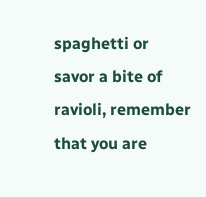spaghetti or savor a bite of ravioli, remember that you are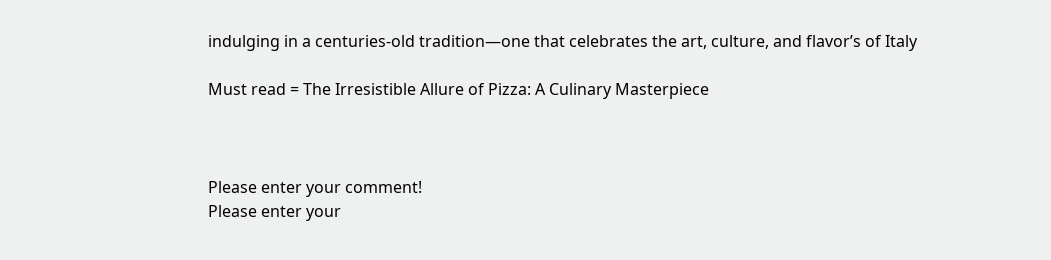indulging in a centuries-old tradition—one that celebrates the art, culture, and flavor’s of Italy

Must read = The Irresistible Allure of Pizza: A Culinary Masterpiece



Please enter your comment!
Please enter your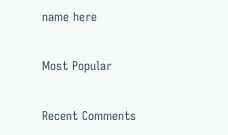name here

Most Popular

Recent Comments